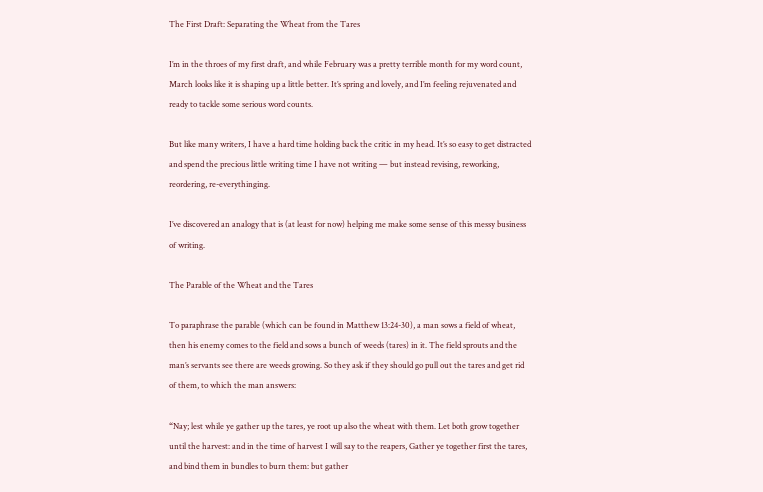The First Draft: Separating the Wheat from the Tares

I’m in the throes of my first draft, and while February was a pretty terrible month for my word count, March looks like it is shaping up a little better. It’s spring and lovely, and I’m feeling rejuvenated and ready to tackle some serious word counts.

But like many writers, I have a hard time holding back the critic in my head. It’s so easy to get distracted and spend the precious little writing time I have not writing — but instead revising, reworking, reordering, re-everythinging.

I’ve discovered an analogy that is (at least for now) helping me make some sense of this messy business of writing.

The Parable of the Wheat and the Tares

To paraphrase the parable (which can be found in Matthew 13:24-30), a man sows a field of wheat, then his enemy comes to the field and sows a bunch of weeds (tares) in it. The field sprouts and the man’s servants see there are weeds growing. So they ask if they should go pull out the tares and get rid of them, to which the man answers:

“Nay; lest while ye gather up the tares, ye root up also the wheat with them. Let both grow together until the harvest: and in the time of harvest I will say to the reapers, Gather ye together first the tares, and bind them in bundles to burn them: but gather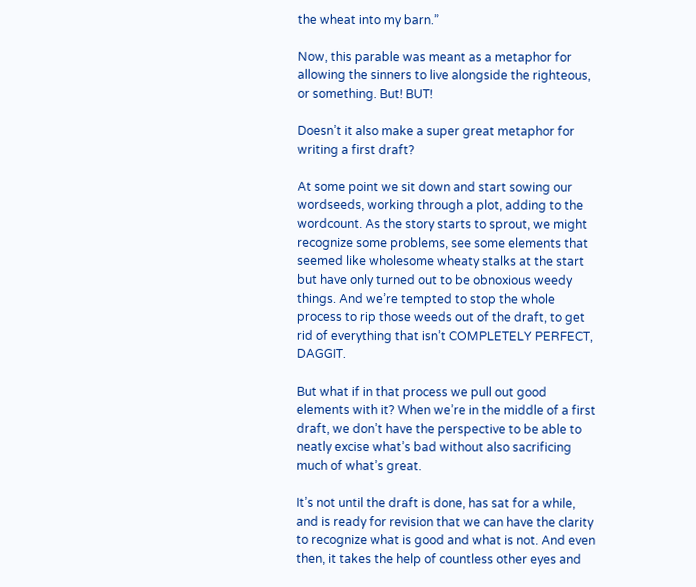the wheat into my barn.”

Now, this parable was meant as a metaphor for allowing the sinners to live alongside the righteous, or something. But! BUT!

Doesn’t it also make a super great metaphor for writing a first draft?

At some point we sit down and start sowing our wordseeds, working through a plot, adding to the wordcount. As the story starts to sprout, we might recognize some problems, see some elements that seemed like wholesome wheaty stalks at the start but have only turned out to be obnoxious weedy things. And we’re tempted to stop the whole process to rip those weeds out of the draft, to get rid of everything that isn’t COMPLETELY PERFECT, DAGGIT.

But what if in that process we pull out good elements with it? When we’re in the middle of a first draft, we don’t have the perspective to be able to neatly excise what’s bad without also sacrificing much of what’s great.

It’s not until the draft is done, has sat for a while, and is ready for revision that we can have the clarity to recognize what is good and what is not. And even then, it takes the help of countless other eyes and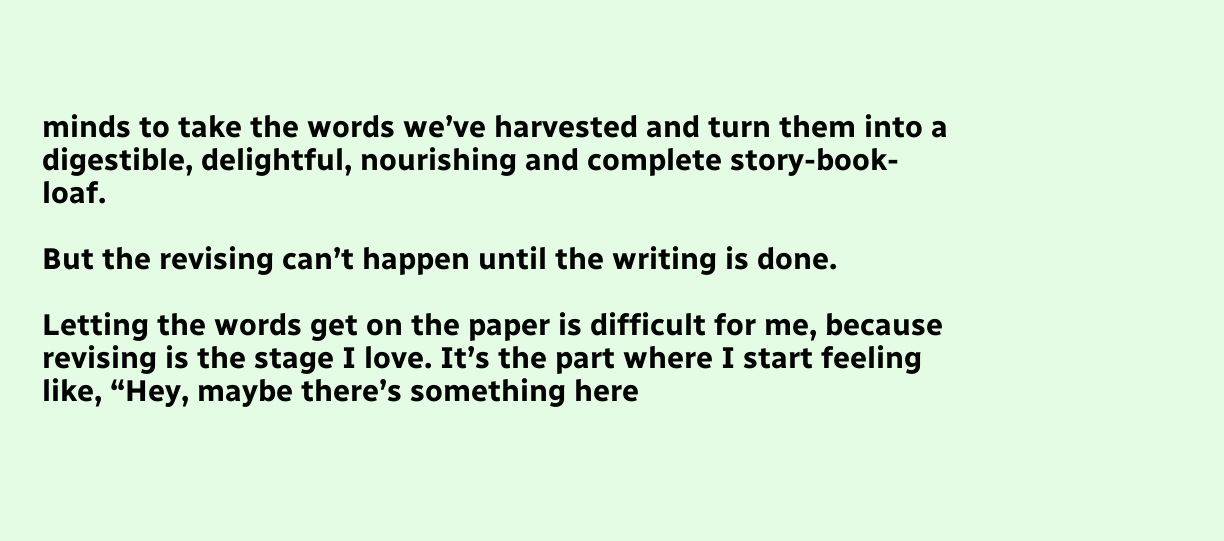minds to take the words we’ve harvested and turn them into a digestible, delightful, nourishing and complete story-book-loaf.

But the revising can’t happen until the writing is done.

Letting the words get on the paper is difficult for me, because revising is the stage I love. It’s the part where I start feeling like, “Hey, maybe there’s something here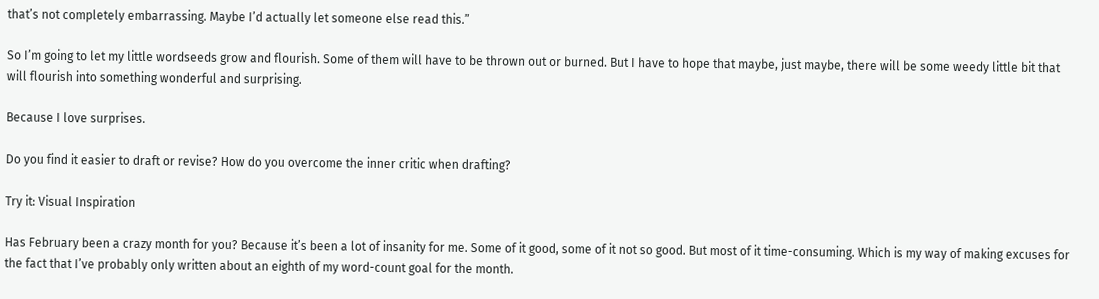that’s not completely embarrassing. Maybe I’d actually let someone else read this.”

So I’m going to let my little wordseeds grow and flourish. Some of them will have to be thrown out or burned. But I have to hope that maybe, just maybe, there will be some weedy little bit that will flourish into something wonderful and surprising.

Because I love surprises.

Do you find it easier to draft or revise? How do you overcome the inner critic when drafting?

Try it: Visual Inspiration

Has February been a crazy month for you? Because it’s been a lot of insanity for me. Some of it good, some of it not so good. But most of it time-consuming. Which is my way of making excuses for the fact that I’ve probably only written about an eighth of my word-count goal for the month.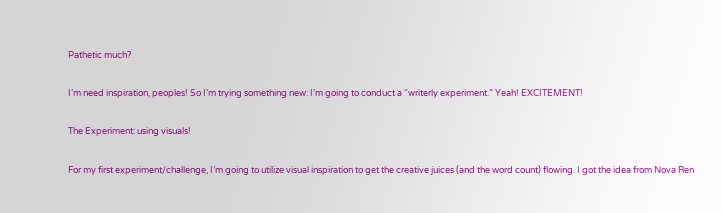Pathetic much?

I’m need inspiration, peoples! So I’m trying something new: I’m going to conduct a “writerly experiment.” Yeah! EXCITEMENT!

The Experiment: using visuals!

For my first experiment/challenge, I’m going to utilize visual inspiration to get the creative juices (and the word count) flowing. I got the idea from Nova Ren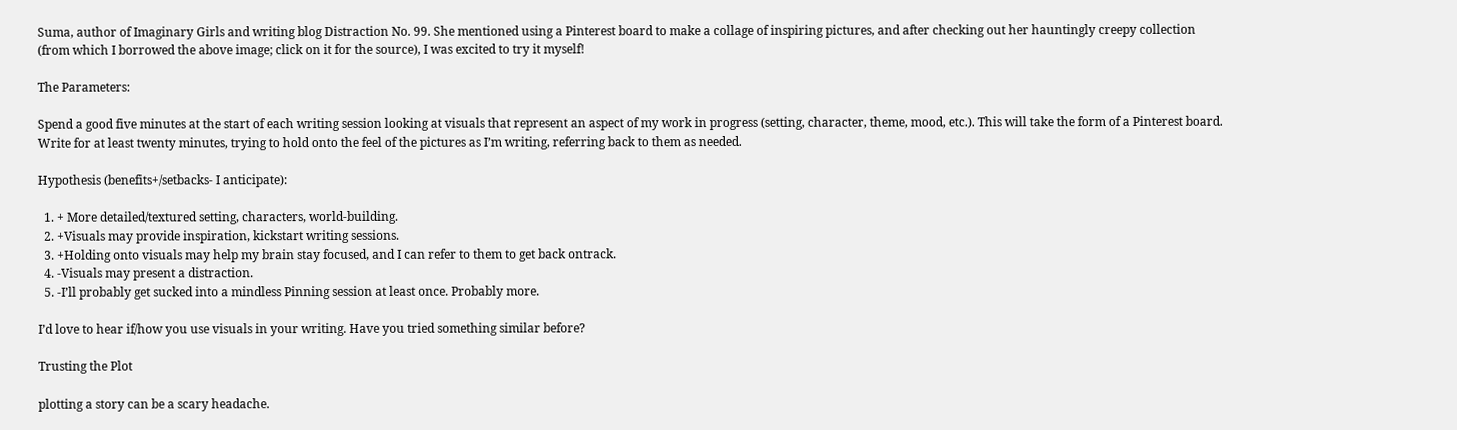Suma, author of Imaginary Girls and writing blog Distraction No. 99. She mentioned using a Pinterest board to make a collage of inspiring pictures, and after checking out her hauntingly creepy collection (from which I borrowed the above image; click on it for the source), I was excited to try it myself!

The Parameters:

Spend a good five minutes at the start of each writing session looking at visuals that represent an aspect of my work in progress (setting, character, theme, mood, etc.). This will take the form of a Pinterest board. Write for at least twenty minutes, trying to hold onto the feel of the pictures as I’m writing, referring back to them as needed.

Hypothesis (benefits+/setbacks- I anticipate):

  1. + More detailed/textured setting, characters, world-building.
  2. +Visuals may provide inspiration, kickstart writing sessions.
  3. +Holding onto visuals may help my brain stay focused, and I can refer to them to get back ontrack.
  4. -Visuals may present a distraction.
  5. -I’ll probably get sucked into a mindless Pinning session at least once. Probably more.

I’d love to hear if/how you use visuals in your writing. Have you tried something similar before?

Trusting the Plot

plotting a story can be a scary headache.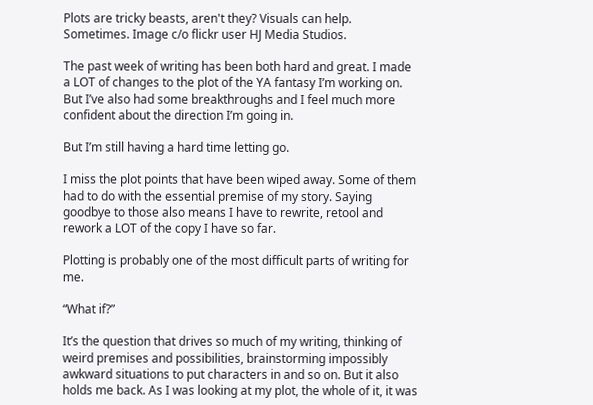Plots are tricky beasts, aren't they? Visuals can help. Sometimes. Image c/o flickr user HJ Media Studios.

The past week of writing has been both hard and great. I made a LOT of changes to the plot of the YA fantasy I’m working on. But I’ve also had some breakthroughs and I feel much more confident about the direction I’m going in.

But I’m still having a hard time letting go.

I miss the plot points that have been wiped away. Some of them had to do with the essential premise of my story. Saying goodbye to those also means I have to rewrite, retool and rework a LOT of the copy I have so far.

Plotting is probably one of the most difficult parts of writing for me.

“What if?”

It’s the question that drives so much of my writing, thinking of weird premises and possibilities, brainstorming impossibly awkward situations to put characters in and so on. But it also holds me back. As I was looking at my plot, the whole of it, it was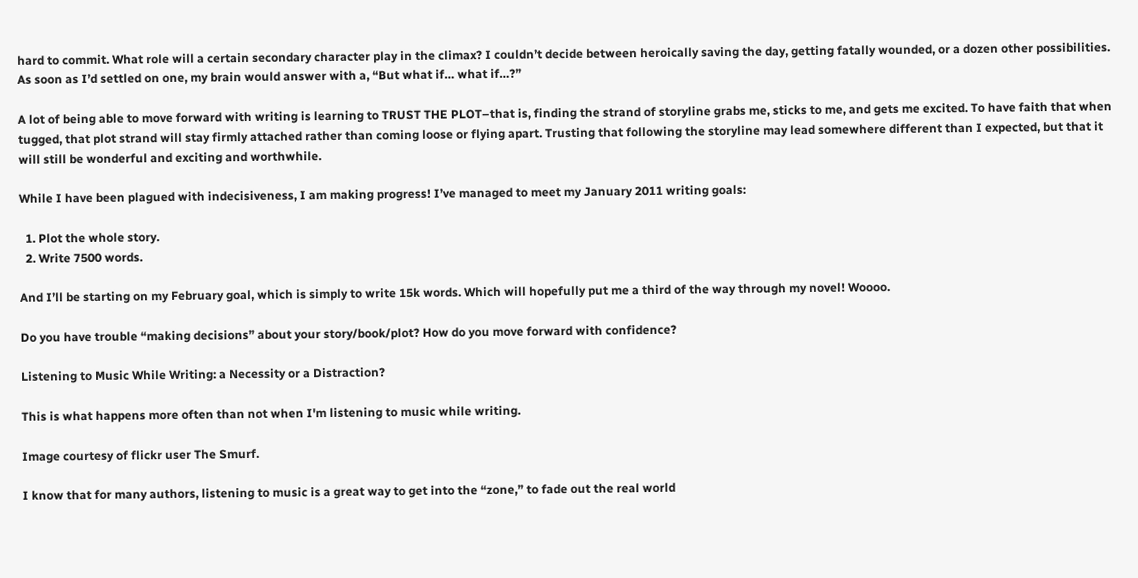hard to commit. What role will a certain secondary character play in the climax? I couldn’t decide between heroically saving the day, getting fatally wounded, or a dozen other possibilities. As soon as I’d settled on one, my brain would answer with a, “But what if… what if…?”

A lot of being able to move forward with writing is learning to TRUST THE PLOT–that is, finding the strand of storyline grabs me, sticks to me, and gets me excited. To have faith that when tugged, that plot strand will stay firmly attached rather than coming loose or flying apart. Trusting that following the storyline may lead somewhere different than I expected, but that it will still be wonderful and exciting and worthwhile.

While I have been plagued with indecisiveness, I am making progress! I’ve managed to meet my January 2011 writing goals:

  1. Plot the whole story.
  2. Write 7500 words.

And I’ll be starting on my February goal, which is simply to write 15k words. Which will hopefully put me a third of the way through my novel! Woooo.

Do you have trouble “making decisions” about your story/book/plot? How do you move forward with confidence?

Listening to Music While Writing: a Necessity or a Distraction?

This is what happens more often than not when I'm listening to music while writing.

Image courtesy of flickr user The Smurf.

I know that for many authors, listening to music is a great way to get into the “zone,” to fade out the real world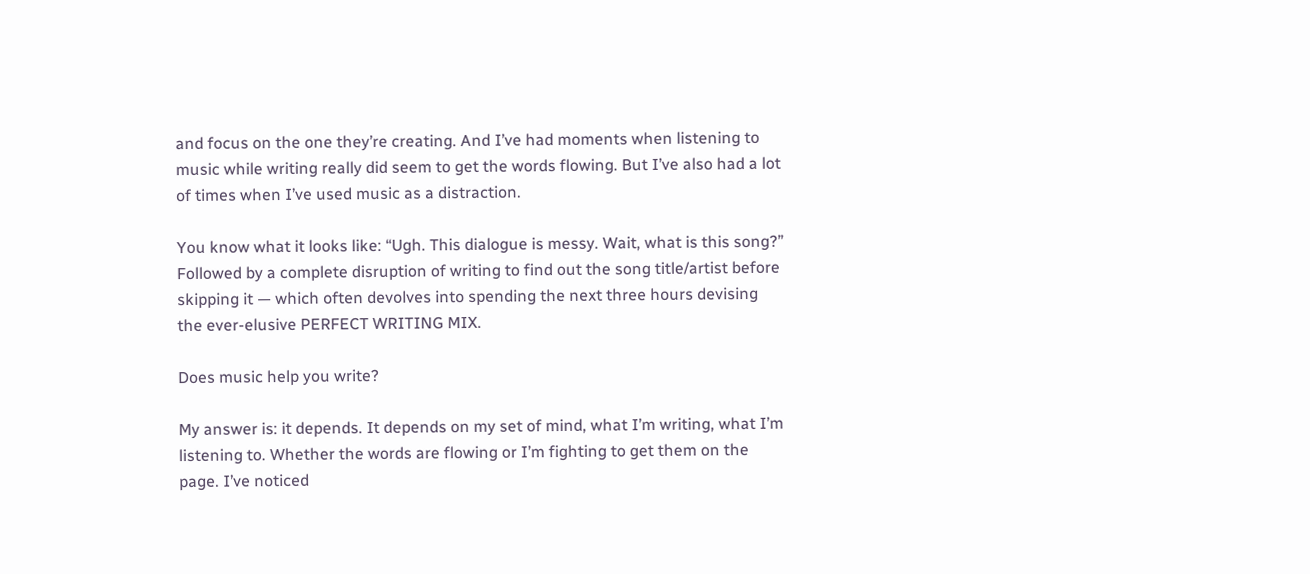and focus on the one they’re creating. And I’ve had moments when listening to music while writing really did seem to get the words flowing. But I’ve also had a lot of times when I’ve used music as a distraction.

You know what it looks like: “Ugh. This dialogue is messy. Wait, what is this song?” Followed by a complete disruption of writing to find out the song title/artist before skipping it — which often devolves into spending the next three hours devising the ever-elusive PERFECT WRITING MIX.

Does music help you write?

My answer is: it depends. It depends on my set of mind, what I’m writing, what I’m listening to. Whether the words are flowing or I’m fighting to get them on the page. I’ve noticed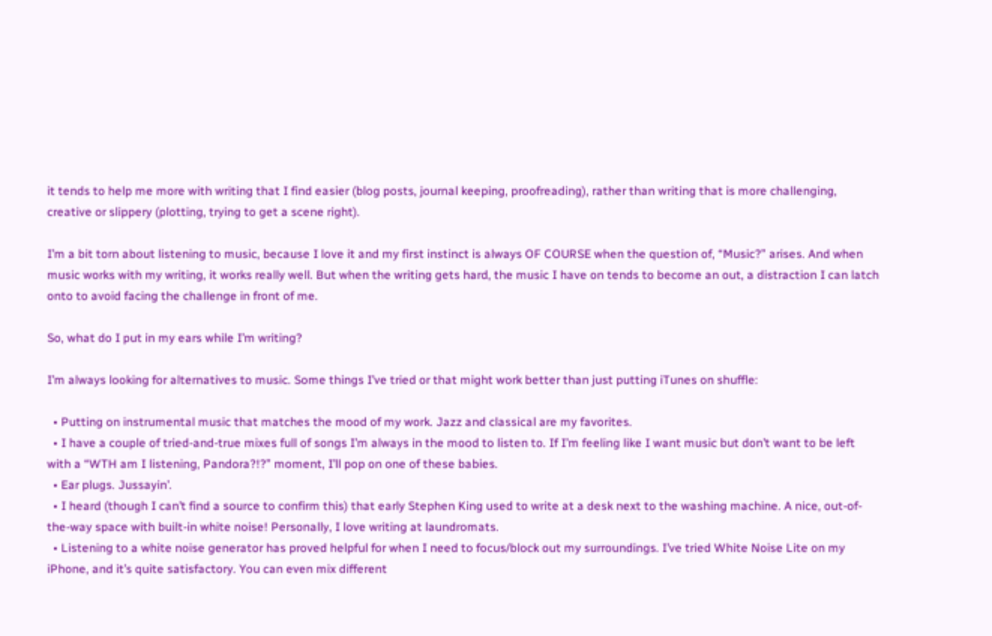it tends to help me more with writing that I find easier (blog posts, journal keeping, proofreading), rather than writing that is more challenging, creative or slippery (plotting, trying to get a scene right).

I’m a bit torn about listening to music, because I love it and my first instinct is always OF COURSE when the question of, “Music?” arises. And when music works with my writing, it works really well. But when the writing gets hard, the music I have on tends to become an out, a distraction I can latch onto to avoid facing the challenge in front of me.

So, what do I put in my ears while I’m writing?

I’m always looking for alternatives to music. Some things I’ve tried or that might work better than just putting iTunes on shuffle:

  • Putting on instrumental music that matches the mood of my work. Jazz and classical are my favorites.
  • I have a couple of tried-and-true mixes full of songs I’m always in the mood to listen to. If I’m feeling like I want music but don’t want to be left with a “WTH am I listening, Pandora?!?” moment, I’ll pop on one of these babies.
  • Ear plugs. Jussayin’.
  • I heard (though I can’t find a source to confirm this) that early Stephen King used to write at a desk next to the washing machine. A nice, out-of-the-way space with built-in white noise! Personally, I love writing at laundromats.
  • Listening to a white noise generator has proved helpful for when I need to focus/block out my surroundings. I’ve tried White Noise Lite on my iPhone, and it’s quite satisfactory. You can even mix different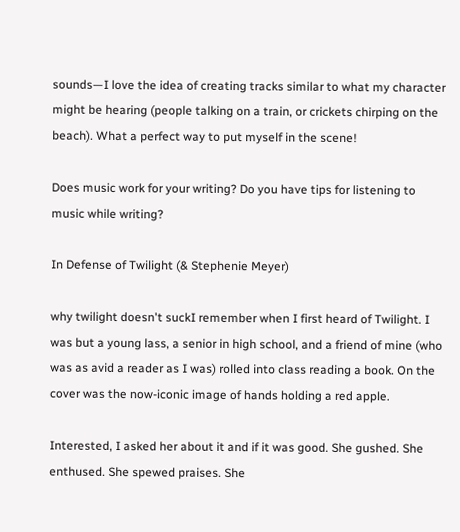sounds—I love the idea of creating tracks similar to what my character might be hearing (people talking on a train, or crickets chirping on the beach). What a perfect way to put myself in the scene!

Does music work for your writing? Do you have tips for listening to music while writing?

In Defense of Twilight (& Stephenie Meyer)

why twilight doesn't suckI remember when I first heard of Twilight. I was but a young lass, a senior in high school, and a friend of mine (who was as avid a reader as I was) rolled into class reading a book. On the cover was the now-iconic image of hands holding a red apple.

Interested, I asked her about it and if it was good. She gushed. She enthused. She spewed praises. She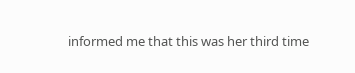informed me that this was her third time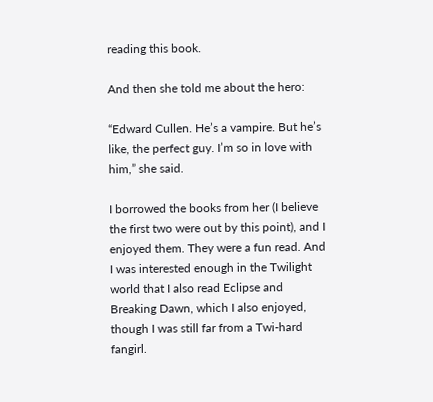reading this book.

And then she told me about the hero:

“Edward Cullen. He’s a vampire. But he’s like, the perfect guy. I’m so in love with him,” she said.

I borrowed the books from her (I believe the first two were out by this point), and I enjoyed them. They were a fun read. And I was interested enough in the Twilight world that I also read Eclipse and Breaking Dawn, which I also enjoyed, though I was still far from a Twi-hard fangirl.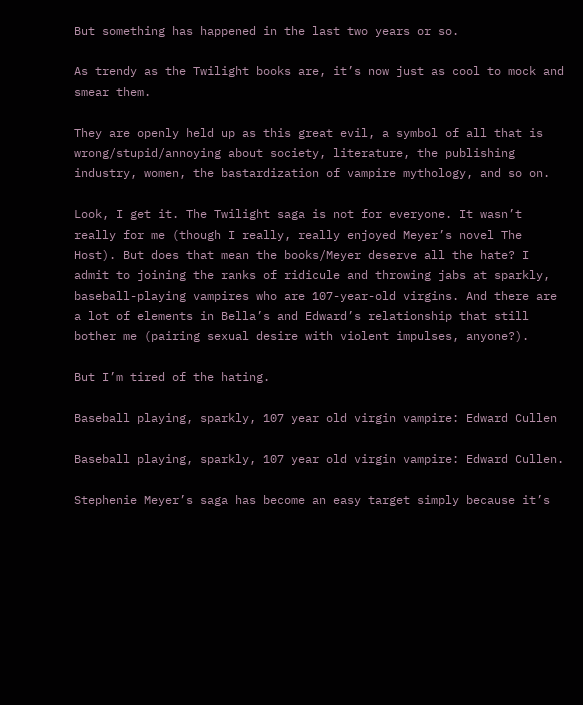But something has happened in the last two years or so.

As trendy as the Twilight books are, it’s now just as cool to mock and smear them.

They are openly held up as this great evil, a symbol of all that is wrong/stupid/annoying about society, literature, the publishing industry, women, the bastardization of vampire mythology, and so on.

Look, I get it. The Twilight saga is not for everyone. It wasn’t really for me (though I really, really enjoyed Meyer’s novel The Host). But does that mean the books/Meyer deserve all the hate? I admit to joining the ranks of ridicule and throwing jabs at sparkly, baseball-playing vampires who are 107-year-old virgins. And there are a lot of elements in Bella’s and Edward’s relationship that still bother me (pairing sexual desire with violent impulses, anyone?).

But I’m tired of the hating.

Baseball playing, sparkly, 107 year old virgin vampire: Edward Cullen

Baseball playing, sparkly, 107 year old virgin vampire: Edward Cullen.

Stephenie Meyer’s saga has become an easy target simply because it’s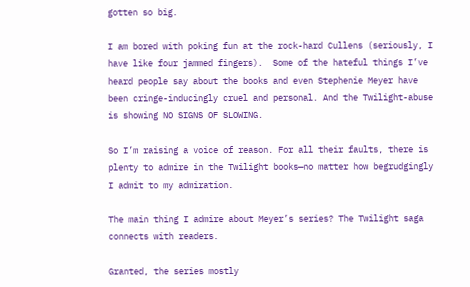gotten so big.

I am bored with poking fun at the rock-hard Cullens (seriously, I have like four jammed fingers).  Some of the hateful things I’ve heard people say about the books and even Stephenie Meyer have been cringe-inducingly cruel and personal. And the Twilight-abuse is showing NO SIGNS OF SLOWING.

So I’m raising a voice of reason. For all their faults, there is plenty to admire in the Twilight books—no matter how begrudgingly I admit to my admiration.

The main thing I admire about Meyer’s series? The Twilight saga connects with readers.

Granted, the series mostly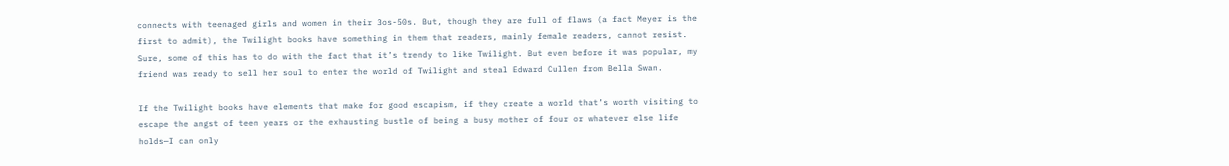connects with teenaged girls and women in their 3os-50s. But, though they are full of flaws (a fact Meyer is the first to admit), the Twilight books have something in them that readers, mainly female readers, cannot resist. Sure, some of this has to do with the fact that it’s trendy to like Twilight. But even before it was popular, my friend was ready to sell her soul to enter the world of Twilight and steal Edward Cullen from Bella Swan.

If the Twilight books have elements that make for good escapism, if they create a world that’s worth visiting to escape the angst of teen years or the exhausting bustle of being a busy mother of four or whatever else life holds—I can only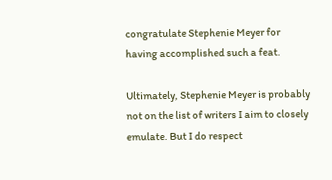congratulate Stephenie Meyer for having accomplished such a feat.

Ultimately, Stephenie Meyer is probably not on the list of writers I aim to closely emulate. But I do respect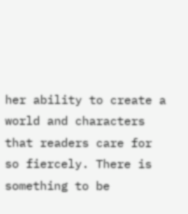her ability to create a world and characters that readers care for so fiercely. There is something to be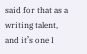said for that as a writing talent, and it’s one I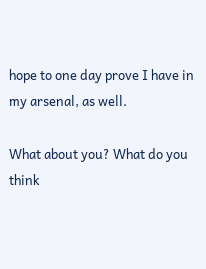hope to one day prove I have in my arsenal, as well.

What about you? What do you think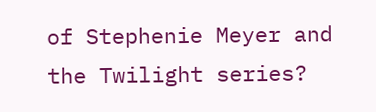of Stephenie Meyer and the Twilight series?